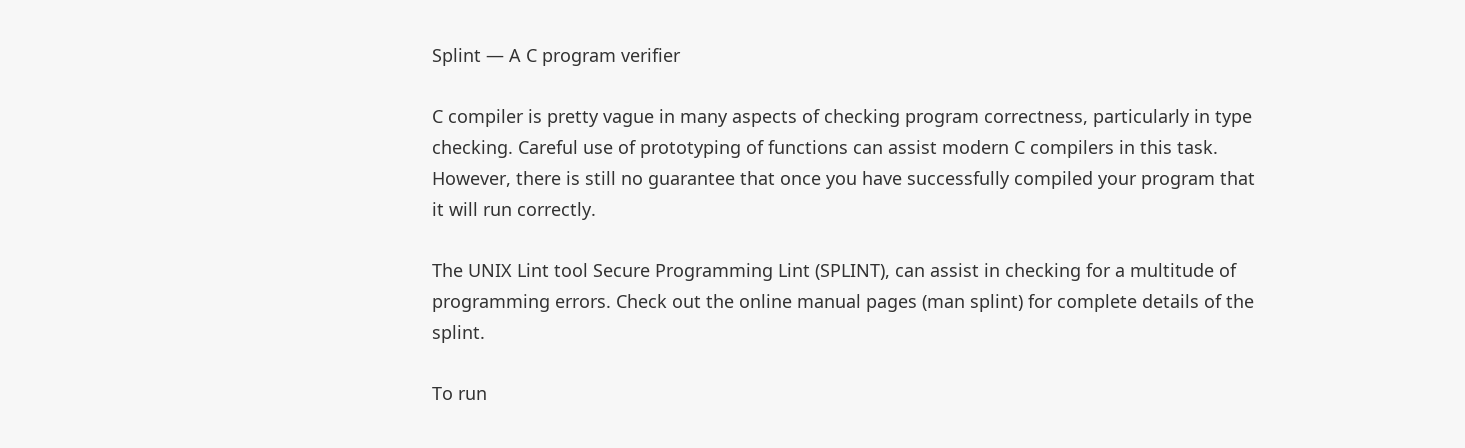Splint — A C program verifier

C compiler is pretty vague in many aspects of checking program correctness, particularly in type checking. Careful use of prototyping of functions can assist modern C compilers in this task. However, there is still no guarantee that once you have successfully compiled your program that it will run correctly.

The UNIX Lint tool Secure Programming Lint (SPLINT), can assist in checking for a multitude of programming errors. Check out the online manual pages (man splint) for complete details of the splint.

To run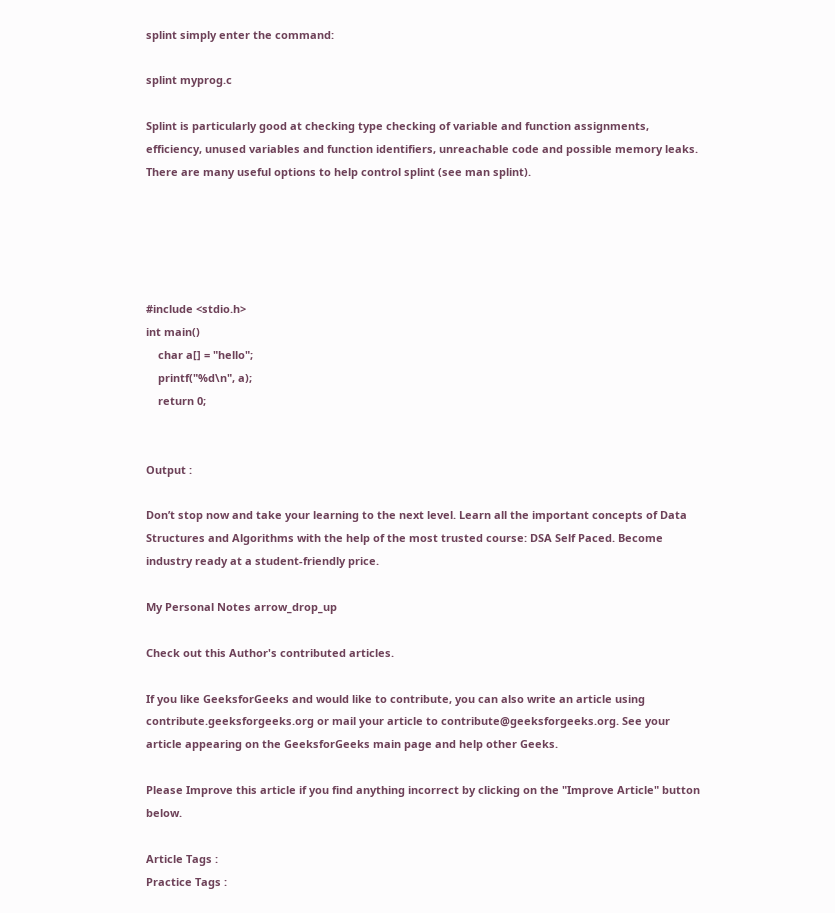splint simply enter the command:

splint myprog.c

Splint is particularly good at checking type checking of variable and function assignments, efficiency, unused variables and function identifiers, unreachable code and possible memory leaks. There are many useful options to help control splint (see man splint).





#include <stdio.h>
int main()
    char a[] = "hello";
    printf("%d\n", a);
    return 0;


Output :

Don’t stop now and take your learning to the next level. Learn all the important concepts of Data Structures and Algorithms with the help of the most trusted course: DSA Self Paced. Become industry ready at a student-friendly price.

My Personal Notes arrow_drop_up

Check out this Author's contributed articles.

If you like GeeksforGeeks and would like to contribute, you can also write an article using contribute.geeksforgeeks.org or mail your article to contribute@geeksforgeeks.org. See your article appearing on the GeeksforGeeks main page and help other Geeks.

Please Improve this article if you find anything incorrect by clicking on the "Improve Article" button below.

Article Tags :
Practice Tags :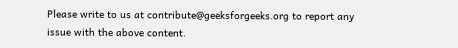Please write to us at contribute@geeksforgeeks.org to report any issue with the above content.